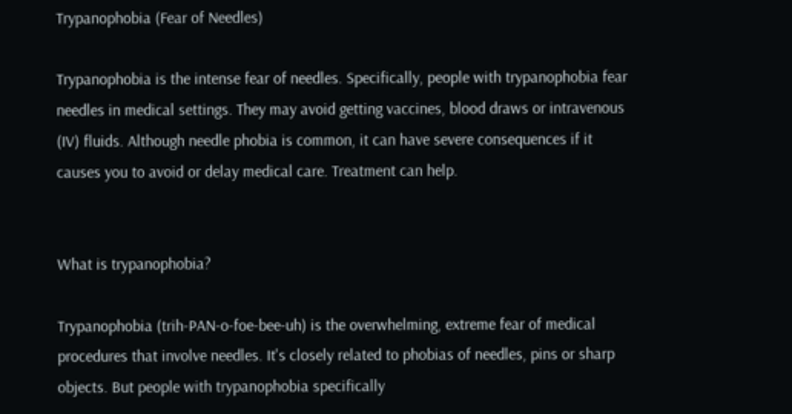Trypanophobia (Fear of Needles)

Trypanophobia is the intense fear of needles. Specifically, people with trypanophobia fear needles in medical settings. They may avoid getting vaccines, blood draws or intravenous (IV) fluids. Although needle phobia is common, it can have severe consequences if it causes you to avoid or delay medical care. Treatment can help.


What is trypanophobia?

Trypanophobia (trih-PAN-o-foe-bee-uh) is the overwhelming, extreme fear of medical procedures that involve needles. It's closely related to phobias of needles, pins or sharp objects. But people with trypanophobia specifically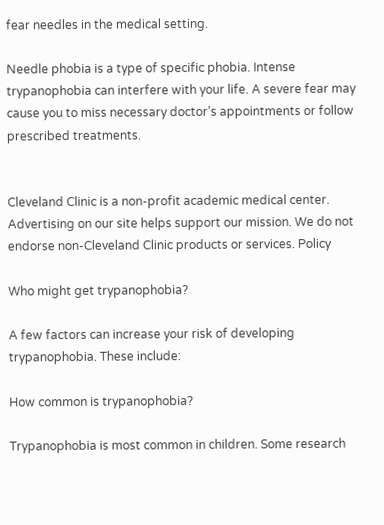fear needles in the medical setting.

Needle phobia is a type of specific phobia. Intense trypanophobia can interfere with your life. A severe fear may cause you to miss necessary doctor’s appointments or follow prescribed treatments.


Cleveland Clinic is a non-profit academic medical center. Advertising on our site helps support our mission. We do not endorse non-Cleveland Clinic products or services. Policy

Who might get trypanophobia?

A few factors can increase your risk of developing trypanophobia. These include:

How common is trypanophobia?

Trypanophobia is most common in children. Some research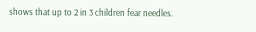shows that up to 2 in 3 children fear needles.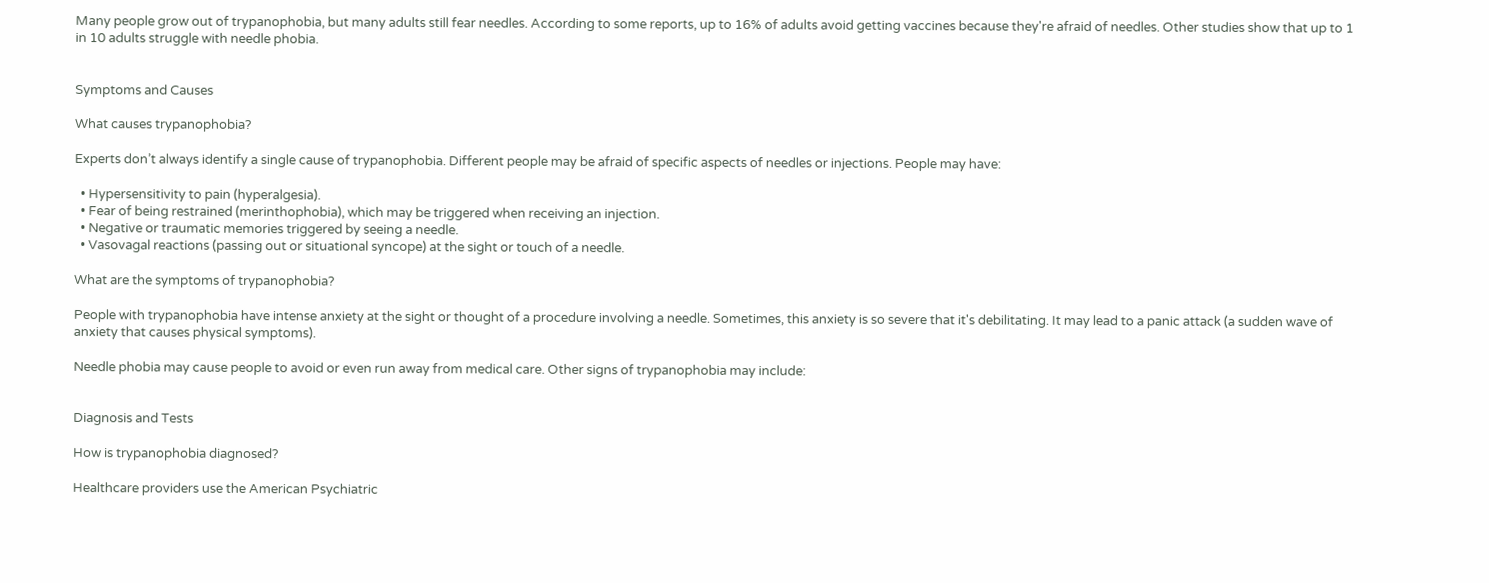Many people grow out of trypanophobia, but many adults still fear needles. According to some reports, up to 16% of adults avoid getting vaccines because they're afraid of needles. Other studies show that up to 1 in 10 adults struggle with needle phobia.


Symptoms and Causes

What causes trypanophobia?

Experts don’t always identify a single cause of trypanophobia. Different people may be afraid of specific aspects of needles or injections. People may have:

  • Hypersensitivity to pain (hyperalgesia).
  • Fear of being restrained (merinthophobia), which may be triggered when receiving an injection.
  • Negative or traumatic memories triggered by seeing a needle.
  • Vasovagal reactions (passing out or situational syncope) at the sight or touch of a needle.

What are the symptoms of trypanophobia?

People with trypanophobia have intense anxiety at the sight or thought of a procedure involving a needle. Sometimes, this anxiety is so severe that it's debilitating. It may lead to a panic attack (a sudden wave of anxiety that causes physical symptoms).

Needle phobia may cause people to avoid or even run away from medical care. Other signs of trypanophobia may include:


Diagnosis and Tests

How is trypanophobia diagnosed?

Healthcare providers use the American Psychiatric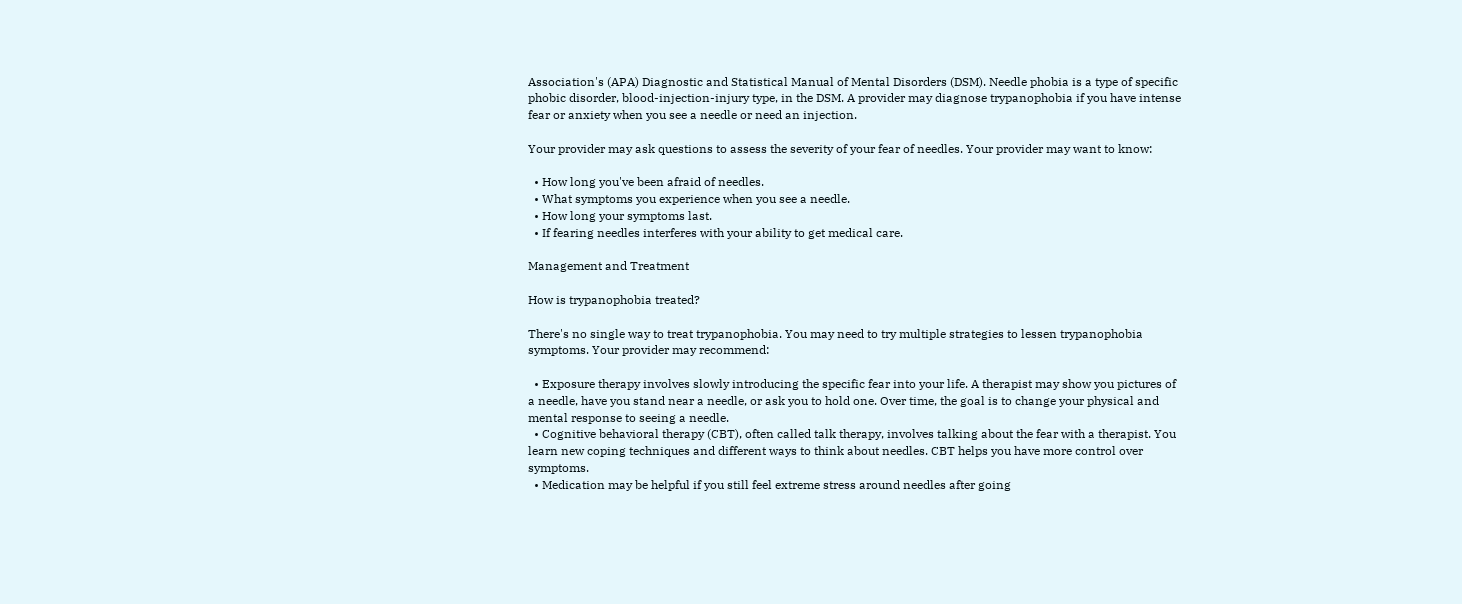Association's (APA) Diagnostic and Statistical Manual of Mental Disorders (DSM). Needle phobia is a type of specific phobic disorder, blood-injection-injury type, in the DSM. A provider may diagnose trypanophobia if you have intense fear or anxiety when you see a needle or need an injection.

Your provider may ask questions to assess the severity of your fear of needles. Your provider may want to know:

  • How long you've been afraid of needles.
  • What symptoms you experience when you see a needle.
  • How long your symptoms last.
  • If fearing needles interferes with your ability to get medical care.

Management and Treatment

How is trypanophobia treated?

There's no single way to treat trypanophobia. You may need to try multiple strategies to lessen trypanophobia symptoms. Your provider may recommend:

  • Exposure therapy involves slowly introducing the specific fear into your life. A therapist may show you pictures of a needle, have you stand near a needle, or ask you to hold one. Over time, the goal is to change your physical and mental response to seeing a needle.
  • Cognitive behavioral therapy (CBT), often called talk therapy, involves talking about the fear with a therapist. You learn new coping techniques and different ways to think about needles. CBT helps you have more control over symptoms.
  • Medication may be helpful if you still feel extreme stress around needles after going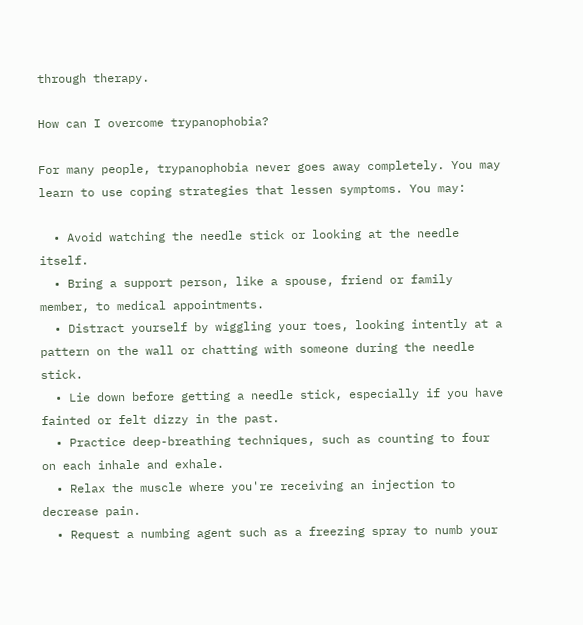through therapy.

How can I overcome trypanophobia?

For many people, trypanophobia never goes away completely. You may learn to use coping strategies that lessen symptoms. You may:

  • Avoid watching the needle stick or looking at the needle itself.
  • Bring a support person, like a spouse, friend or family member, to medical appointments.
  • Distract yourself by wiggling your toes, looking intently at a pattern on the wall or chatting with someone during the needle stick.
  • Lie down before getting a needle stick, especially if you have fainted or felt dizzy in the past.
  • Practice deep-breathing techniques, such as counting to four on each inhale and exhale.
  • Relax the muscle where you're receiving an injection to decrease pain.
  • Request a numbing agent such as a freezing spray to numb your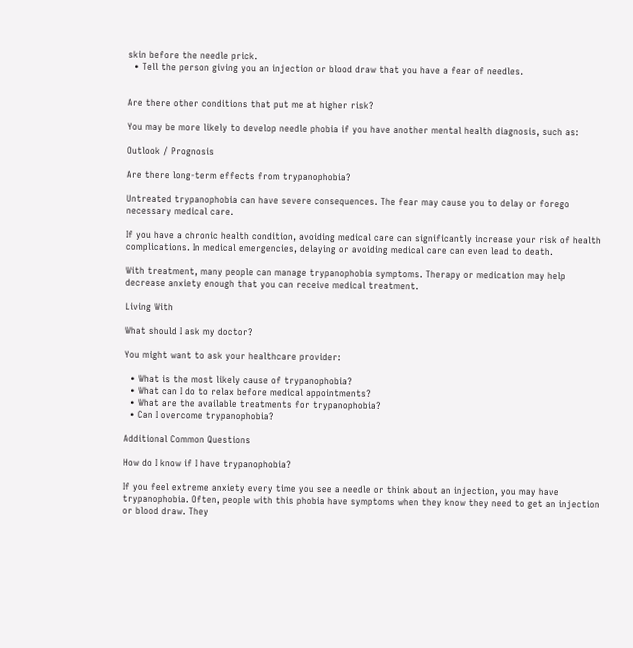skin before the needle prick.
  • Tell the person giving you an injection or blood draw that you have a fear of needles.


Are there other conditions that put me at higher risk?

You may be more likely to develop needle phobia if you have another mental health diagnosis, such as:

Outlook / Prognosis

Are there long-term effects from trypanophobia?

Untreated trypanophobia can have severe consequences. The fear may cause you to delay or forego necessary medical care.

If you have a chronic health condition, avoiding medical care can significantly increase your risk of health complications. In medical emergencies, delaying or avoiding medical care can even lead to death.

With treatment, many people can manage trypanophobia symptoms. Therapy or medication may help decrease anxiety enough that you can receive medical treatment.

Living With

What should I ask my doctor?

You might want to ask your healthcare provider:

  • What is the most likely cause of trypanophobia?
  • What can I do to relax before medical appointments?
  • What are the available treatments for trypanophobia?
  • Can I overcome trypanophobia?

Additional Common Questions

How do I know if I have trypanophobia?

If you feel extreme anxiety every time you see a needle or think about an injection, you may have trypanophobia. Often, people with this phobia have symptoms when they know they need to get an injection or blood draw. They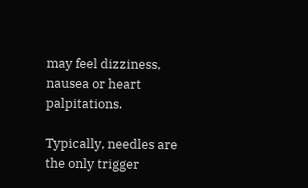may feel dizziness, nausea or heart palpitations.

Typically, needles are the only trigger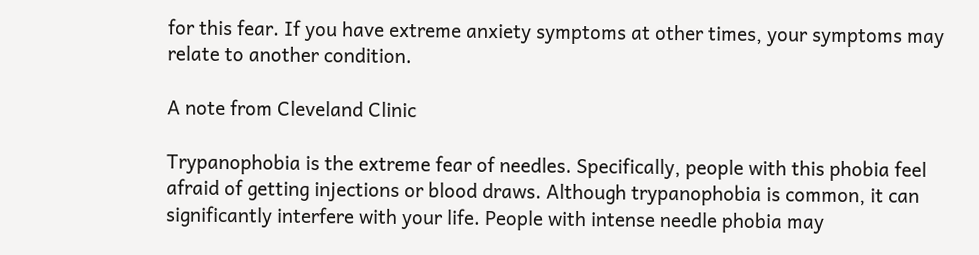for this fear. If you have extreme anxiety symptoms at other times, your symptoms may relate to another condition.

A note from Cleveland Clinic

Trypanophobia is the extreme fear of needles. Specifically, people with this phobia feel afraid of getting injections or blood draws. Although trypanophobia is common, it can significantly interfere with your life. People with intense needle phobia may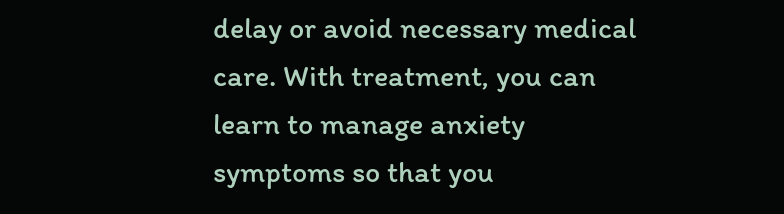delay or avoid necessary medical care. With treatment, you can learn to manage anxiety symptoms so that you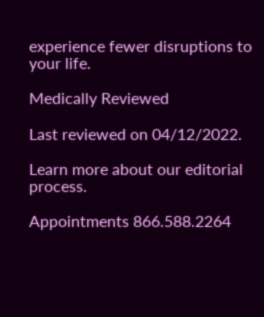experience fewer disruptions to your life.

Medically Reviewed

Last reviewed on 04/12/2022.

Learn more about our editorial process.

Appointments 866.588.2264